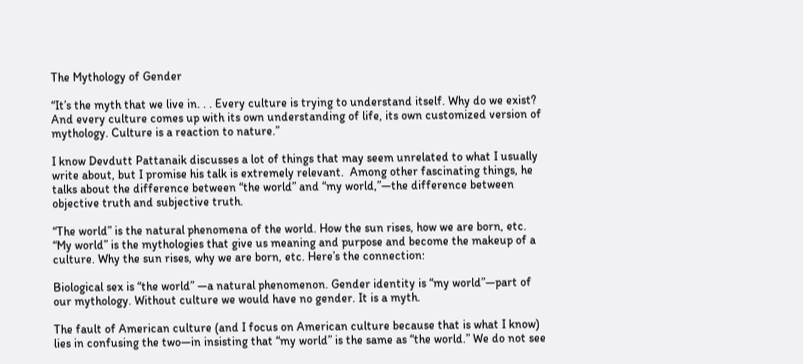The Mythology of Gender

“It’s the myth that we live in. . . Every culture is trying to understand itself. Why do we exist? And every culture comes up with its own understanding of life, its own customized version of mythology. Culture is a reaction to nature.”

I know Devdutt Pattanaik discusses a lot of things that may seem unrelated to what I usually write about, but I promise his talk is extremely relevant.  Among other fascinating things, he talks about the difference between “the world” and “my world,”—the difference between objective truth and subjective truth.

“The world” is the natural phenomena of the world. How the sun rises, how we are born, etc. “My world” is the mythologies that give us meaning and purpose and become the makeup of a culture. Why the sun rises, why we are born, etc. Here’s the connection:

Biological sex is “the world” —a natural phenomenon. Gender identity is “my world”—part of our mythology. Without culture we would have no gender. It is a myth.

The fault of American culture (and I focus on American culture because that is what I know) lies in confusing the two—in insisting that “my world” is the same as “the world.” We do not see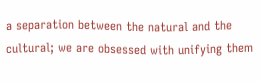a separation between the natural and the cultural; we are obsessed with unifying them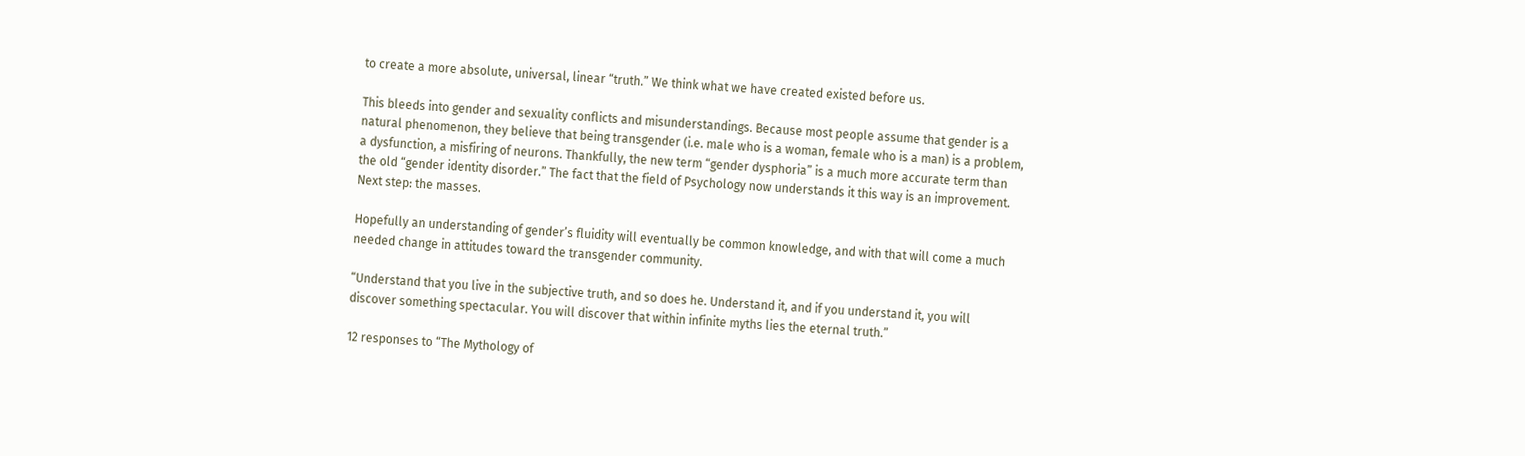to create a more absolute, universal, linear “truth.” We think what we have created existed before us.

This bleeds into gender and sexuality conflicts and misunderstandings. Because most people assume that gender is a natural phenomenon, they believe that being transgender (i.e. male who is a woman, female who is a man) is a problem, a dysfunction, a misfiring of neurons. Thankfully, the new term “gender dysphoria” is a much more accurate term than the old “gender identity disorder.” The fact that the field of Psychology now understands it this way is an improvement. Next step: the masses.

Hopefully an understanding of gender’s fluidity will eventually be common knowledge, and with that will come a much needed change in attitudes toward the transgender community.

“Understand that you live in the subjective truth, and so does he. Understand it, and if you understand it, you will discover something spectacular. You will discover that within infinite myths lies the eternal truth.”

12 responses to “The Mythology of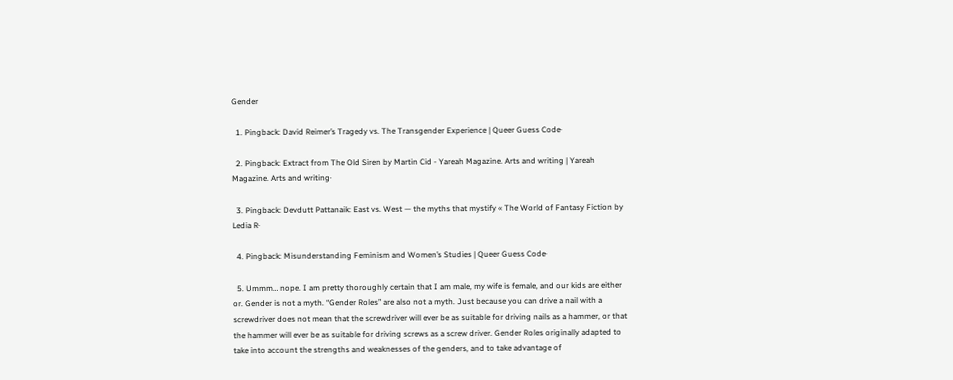Gender

  1. Pingback: David Reimer’s Tragedy vs. The Transgender Experience | Queer Guess Code·

  2. Pingback: Extract from The Old Siren by Martin Cid - Yareah Magazine. Arts and writing | Yareah Magazine. Arts and writing·

  3. Pingback: Devdutt Pattanaik: East vs. West — the myths that mystify « The World of Fantasy Fiction by Ledia R·

  4. Pingback: Misunderstanding Feminism and Women’s Studies | Queer Guess Code·

  5. Ummm… nope. I am pretty thoroughly certain that I am male, my wife is female, and our kids are either or. Gender is not a myth. “Gender Roles” are also not a myth. Just because you can drive a nail with a screwdriver does not mean that the screwdriver will ever be as suitable for driving nails as a hammer, or that the hammer will ever be as suitable for driving screws as a screw driver. Gender Roles originally adapted to take into account the strengths and weaknesses of the genders, and to take advantage of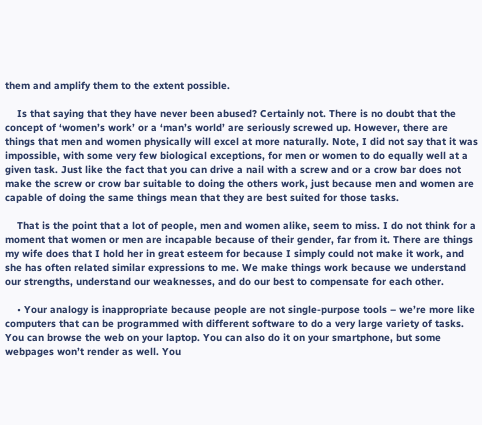them and amplify them to the extent possible.

    Is that saying that they have never been abused? Certainly not. There is no doubt that the concept of ‘women’s work’ or a ‘man’s world’ are seriously screwed up. However, there are things that men and women physically will excel at more naturally. Note, I did not say that it was impossible, with some very few biological exceptions, for men or women to do equally well at a given task. Just like the fact that you can drive a nail with a screw and or a crow bar does not make the screw or crow bar suitable to doing the others work, just because men and women are capable of doing the same things mean that they are best suited for those tasks.

    That is the point that a lot of people, men and women alike, seem to miss. I do not think for a moment that women or men are incapable because of their gender, far from it. There are things my wife does that I hold her in great esteem for because I simply could not make it work, and she has often related similar expressions to me. We make things work because we understand our strengths, understand our weaknesses, and do our best to compensate for each other.

    • Your analogy is inappropriate because people are not single-purpose tools – we’re more like computers that can be programmed with different software to do a very large variety of tasks. You can browse the web on your laptop. You can also do it on your smartphone, but some webpages won’t render as well. You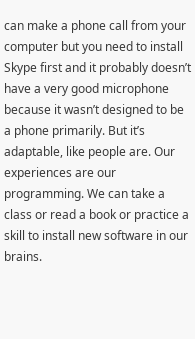can make a phone call from your computer but you need to install Skype first and it probably doesn’t have a very good microphone because it wasn’t designed to be a phone primarily. But it’s adaptable, like people are. Our experiences are our programming. We can take a class or read a book or practice a skill to install new software in our brains.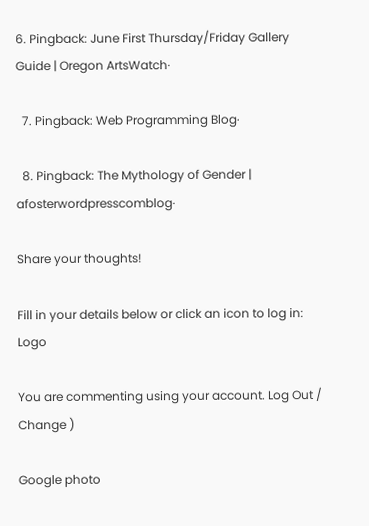6. Pingback: June First Thursday/Friday Gallery Guide | Oregon ArtsWatch·

  7. Pingback: Web Programming Blog·

  8. Pingback: The Mythology of Gender | afosterwordpresscomblog·

Share your thoughts!

Fill in your details below or click an icon to log in: Logo

You are commenting using your account. Log Out /  Change )

Google photo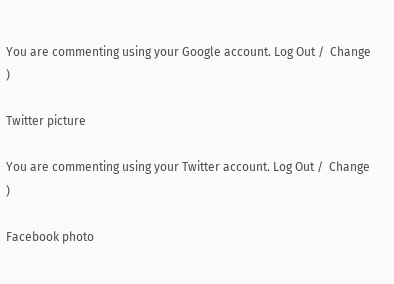You are commenting using your Google account. Log Out /  Change )

Twitter picture

You are commenting using your Twitter account. Log Out /  Change )

Facebook photo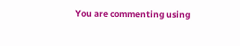You are commenting using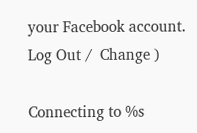your Facebook account. Log Out /  Change )

Connecting to %s